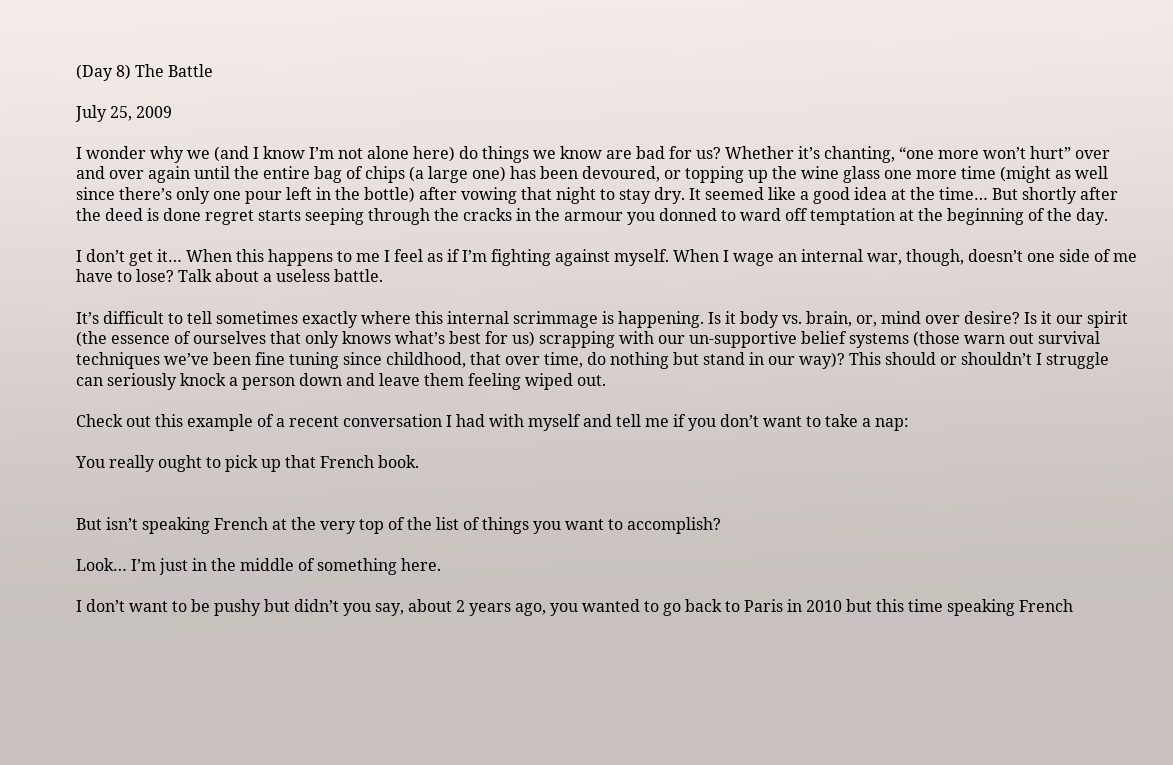(Day 8) The Battle

July 25, 2009

I wonder why we (and I know I’m not alone here) do things we know are bad for us? Whether it’s chanting, “one more won’t hurt” over and over again until the entire bag of chips (a large one) has been devoured, or topping up the wine glass one more time (might as well since there’s only one pour left in the bottle) after vowing that night to stay dry. It seemed like a good idea at the time… But shortly after the deed is done regret starts seeping through the cracks in the armour you donned to ward off temptation at the beginning of the day.

I don’t get it… When this happens to me I feel as if I’m fighting against myself. When I wage an internal war, though, doesn’t one side of me have to lose? Talk about a useless battle.

It’s difficult to tell sometimes exactly where this internal scrimmage is happening. Is it body vs. brain, or, mind over desire? Is it our spirit (the essence of ourselves that only knows what’s best for us) scrapping with our un-supportive belief systems (those warn out survival techniques we’ve been fine tuning since childhood, that over time, do nothing but stand in our way)? This should or shouldn’t I struggle can seriously knock a person down and leave them feeling wiped out.

Check out this example of a recent conversation I had with myself and tell me if you don’t want to take a nap:

You really ought to pick up that French book.


But isn’t speaking French at the very top of the list of things you want to accomplish?

Look… I’m just in the middle of something here.

I don’t want to be pushy but didn’t you say, about 2 years ago, you wanted to go back to Paris in 2010 but this time speaking French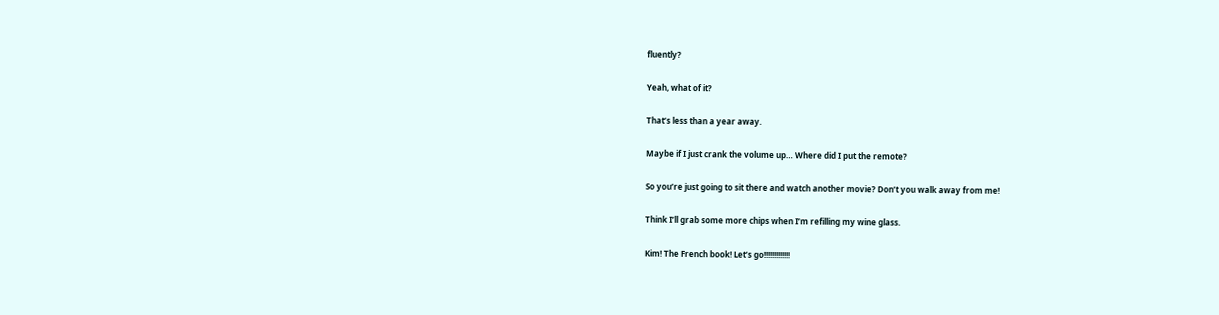fluently?

Yeah, what of it?

That’s less than a year away.

Maybe if I just crank the volume up… Where did I put the remote?

So you’re just going to sit there and watch another movie? Don’t you walk away from me!

Think I’ll grab some more chips when I’m refilling my wine glass.

Kim! The French book! Let’s go!!!!!!!!!!!!!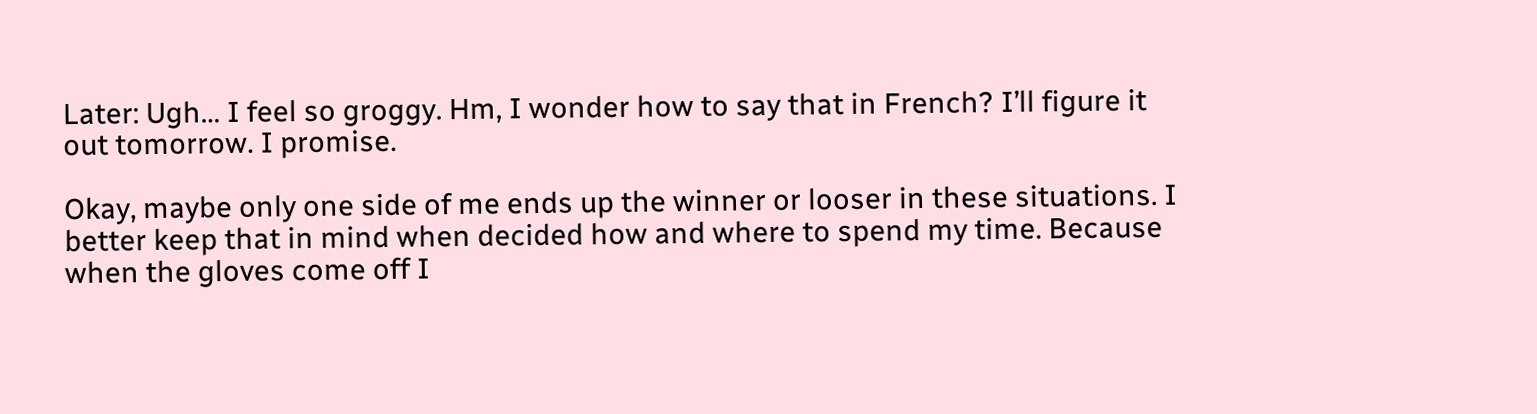Later: Ugh… I feel so groggy. Hm, I wonder how to say that in French? I’ll figure it out tomorrow. I promise.

Okay, maybe only one side of me ends up the winner or looser in these situations. I better keep that in mind when decided how and where to spend my time. Because when the gloves come off I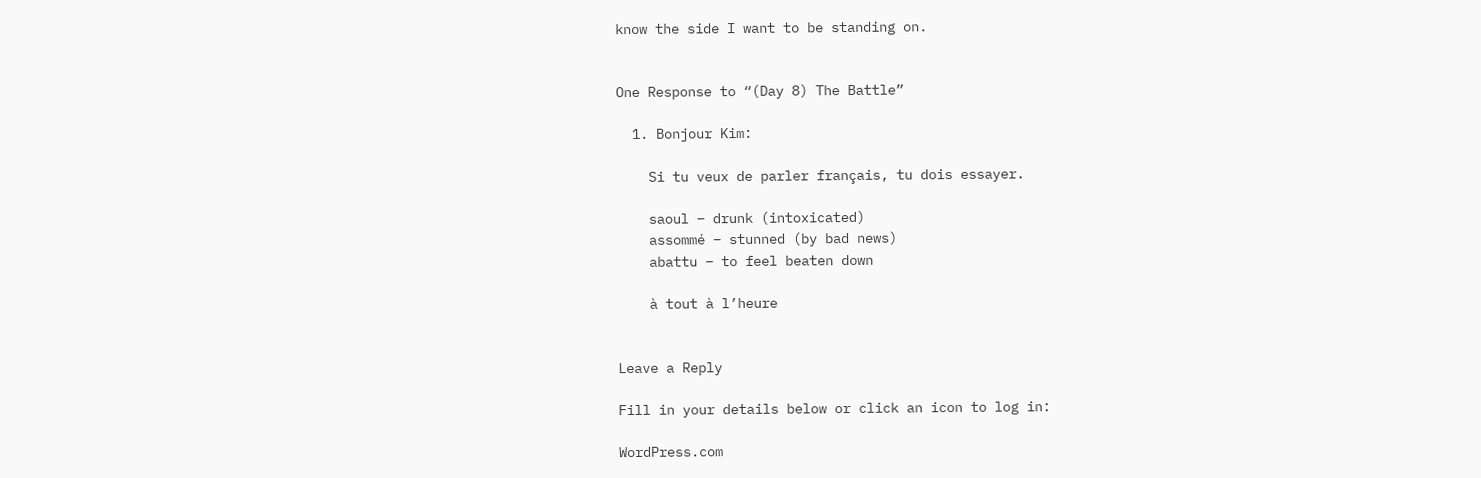know the side I want to be standing on.


One Response to “(Day 8) The Battle”

  1. Bonjour Kim:

    Si tu veux de parler français, tu dois essayer.

    saoul – drunk (intoxicated)
    assommé – stunned (by bad news)
    abattu – to feel beaten down

    à tout à l’heure


Leave a Reply

Fill in your details below or click an icon to log in:

WordPress.com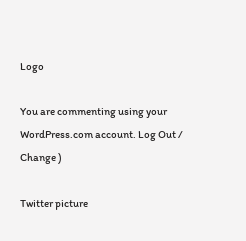Logo

You are commenting using your WordPress.com account. Log Out / Change )

Twitter picture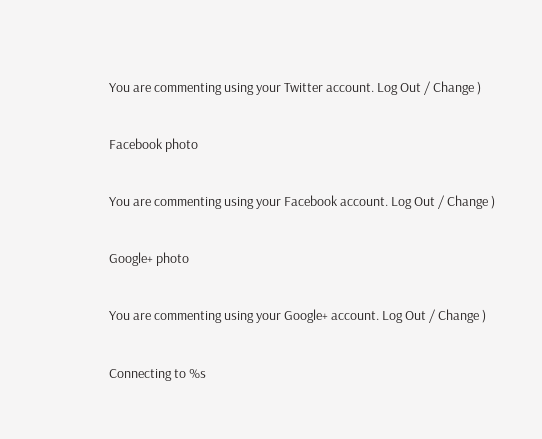You are commenting using your Twitter account. Log Out / Change )

Facebook photo

You are commenting using your Facebook account. Log Out / Change )

Google+ photo

You are commenting using your Google+ account. Log Out / Change )

Connecting to %s